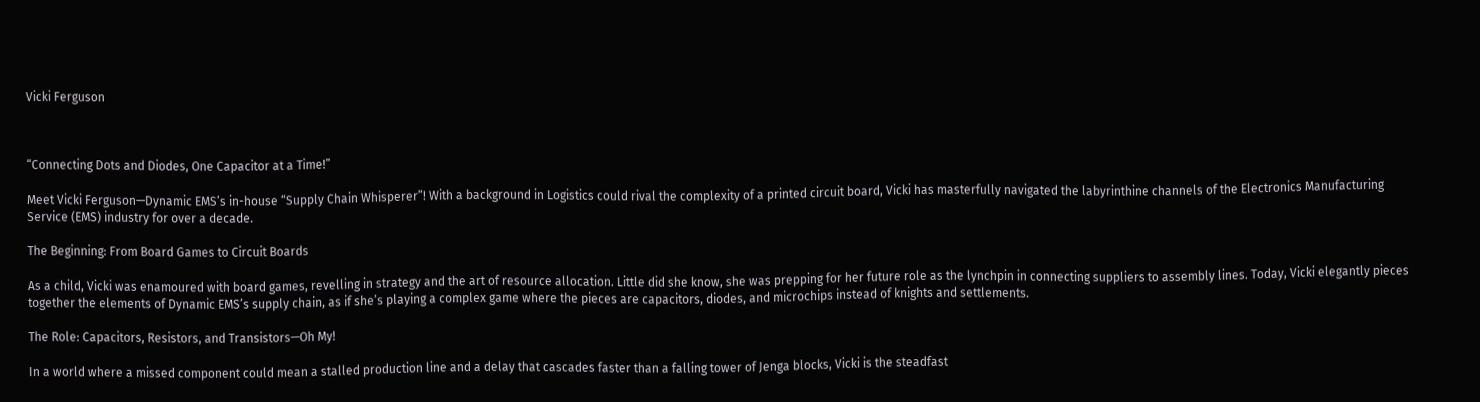Vicki Ferguson



“Connecting Dots and Diodes, One Capacitor at a Time!”

Meet Vicki Ferguson—Dynamic EMS’s in-house “Supply Chain Whisperer”! With a background in Logistics could rival the complexity of a printed circuit board, Vicki has masterfully navigated the labyrinthine channels of the Electronics Manufacturing Service (EMS) industry for over a decade.

The Beginning: From Board Games to Circuit Boards

As a child, Vicki was enamoured with board games, revelling in strategy and the art of resource allocation. Little did she know, she was prepping for her future role as the lynchpin in connecting suppliers to assembly lines. Today, Vicki elegantly pieces together the elements of Dynamic EMS’s supply chain, as if she’s playing a complex game where the pieces are capacitors, diodes, and microchips instead of knights and settlements.

The Role: Capacitors, Resistors, and Transistors—Oh My!

In a world where a missed component could mean a stalled production line and a delay that cascades faster than a falling tower of Jenga blocks, Vicki is the steadfast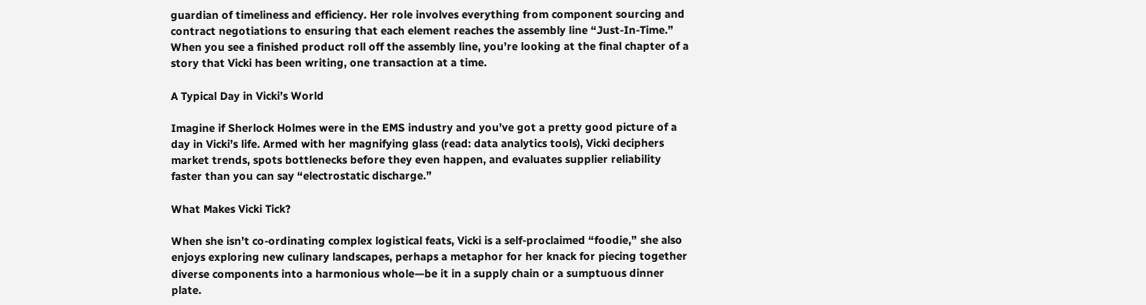guardian of timeliness and efficiency. Her role involves everything from component sourcing and contract negotiations to ensuring that each element reaches the assembly line “Just-In-Time.” When you see a finished product roll off the assembly line, you’re looking at the final chapter of a story that Vicki has been writing, one transaction at a time.

A Typical Day in Vicki’s World

Imagine if Sherlock Holmes were in the EMS industry and you’ve got a pretty good picture of a day in Vicki’s life. Armed with her magnifying glass (read: data analytics tools), Vicki deciphers market trends, spots bottlenecks before they even happen, and evaluates supplier reliability faster than you can say “electrostatic discharge.”

What Makes Vicki Tick?

When she isn’t co-ordinating complex logistical feats, Vicki is a self-proclaimed “foodie,” she also enjoys exploring new culinary landscapes, perhaps a metaphor for her knack for piecing together diverse components into a harmonious whole—be it in a supply chain or a sumptuous dinner plate.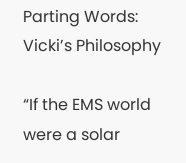Parting Words: Vicki’s Philosophy

“If the EMS world were a solar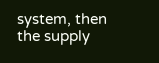system, then the supply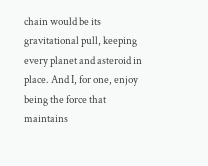chain would be its gravitational pull, keeping every planet and asteroid in place. And I, for one, enjoy being the force that maintains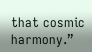that cosmic harmony.”